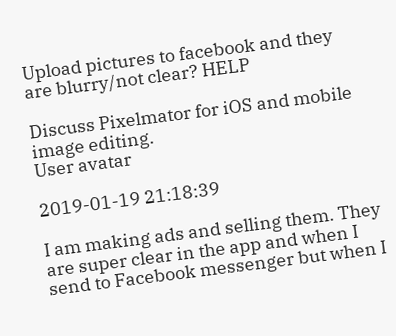Upload pictures to facebook and they are blurry/not clear? HELP

Discuss Pixelmator for iOS and mobile image editing.
User avatar

2019-01-19 21:18:39

I am making ads and selling them. They are super clear in the app and when I send to Facebook messenger but when I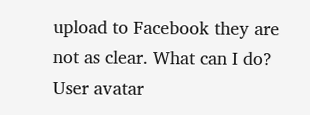upload to Facebook they are not as clear. What can I do?
User avatar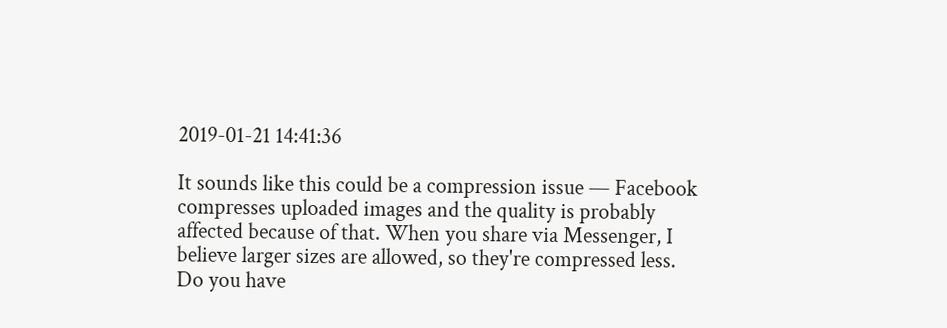2019-01-21 14:41:36

It sounds like this could be a compression issue — Facebook compresses uploaded images and the quality is probably affected because of that. When you share via Messenger, I believe larger sizes are allowed, so they're compressed less. Do you have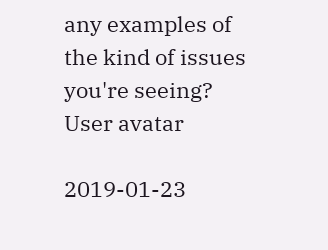any examples of the kind of issues you're seeing?
User avatar

2019-01-23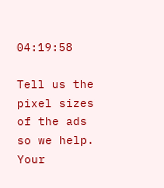04:19:58

Tell us the pixel sizes of the ads so we help. Your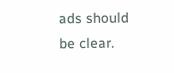ads should be clear.